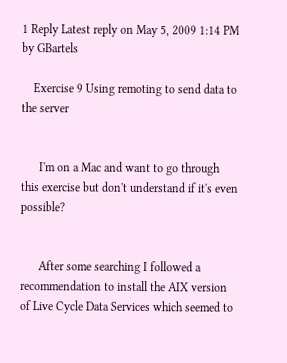1 Reply Latest reply on May 5, 2009 1:14 PM by GBartels

    Exercise 9 Using remoting to send data to the server


      I'm on a Mac and want to go through this exercise but don't understand if it's even possible?


      After some searching I followed a recommendation to install the AIX version of Live Cycle Data Services which seemed to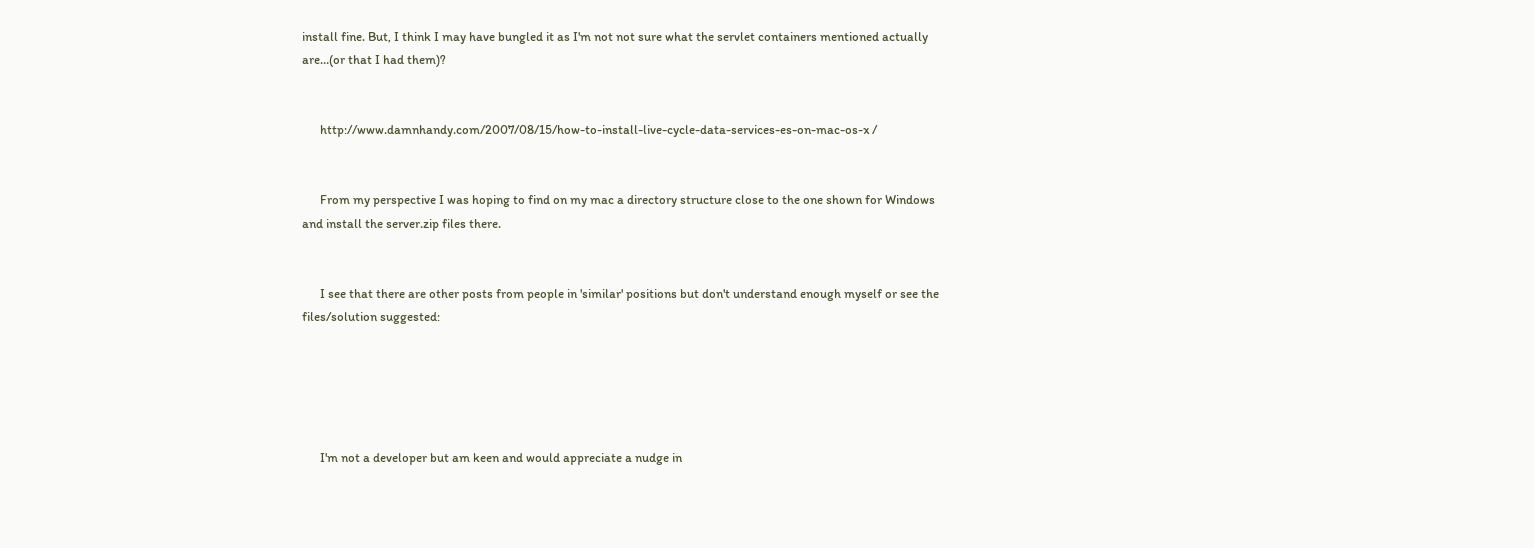install fine. But, I think I may have bungled it as I'm not not sure what the servlet containers mentioned actually are…(or that I had them)?


      http://www.damnhandy.com/2007/08/15/how-to-install-live-cycle-data-services-es-on-mac-os-x /


      From my perspective I was hoping to find on my mac a directory structure close to the one shown for Windows and install the server.zip files there.


      I see that there are other posts from people in 'similar' positions but don't understand enough myself or see the files/solution suggested:





      I'm not a developer but am keen and would appreciate a nudge in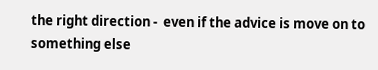the right direction -  even if the advice is move on to something else